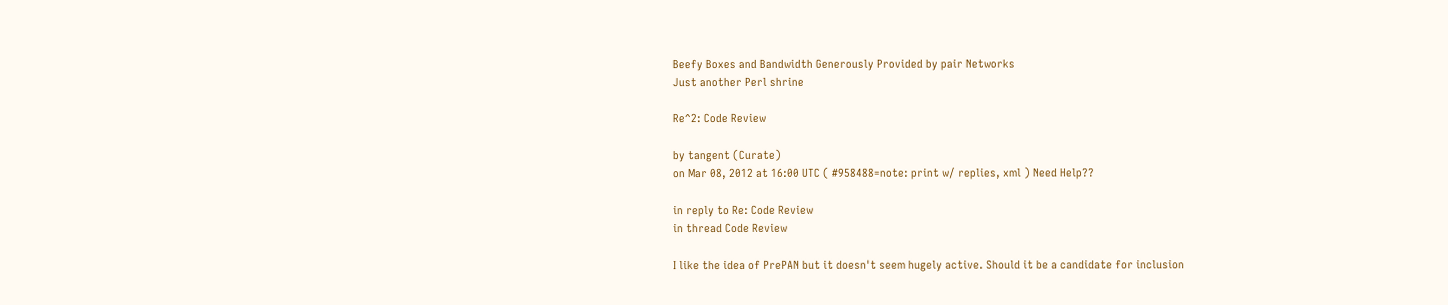Beefy Boxes and Bandwidth Generously Provided by pair Networks
Just another Perl shrine

Re^2: Code Review

by tangent (Curate)
on Mar 08, 2012 at 16:00 UTC ( #958488=note: print w/ replies, xml ) Need Help??

in reply to Re: Code Review
in thread Code Review

I like the idea of PrePAN but it doesn't seem hugely active. Should it be a candidate for inclusion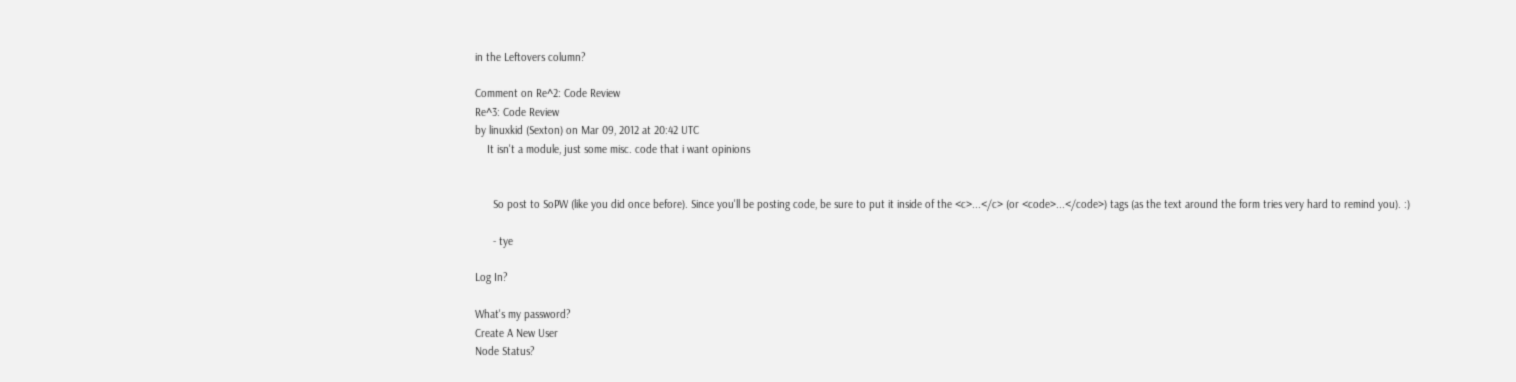in the Leftovers column?

Comment on Re^2: Code Review
Re^3: Code Review
by linuxkid (Sexton) on Mar 09, 2012 at 20:42 UTC
    It isn't a module, just some misc. code that i want opinions


      So post to SoPW (like you did once before). Since you'll be posting code, be sure to put it inside of the <c>...</c> (or <code>...</code>) tags (as the text around the form tries very hard to remind you). :)

      - tye

Log In?

What's my password?
Create A New User
Node Status?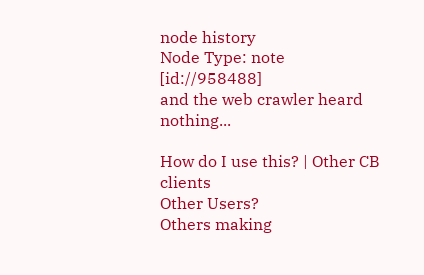node history
Node Type: note [id://958488]
and the web crawler heard nothing...

How do I use this? | Other CB clients
Other Users?
Others making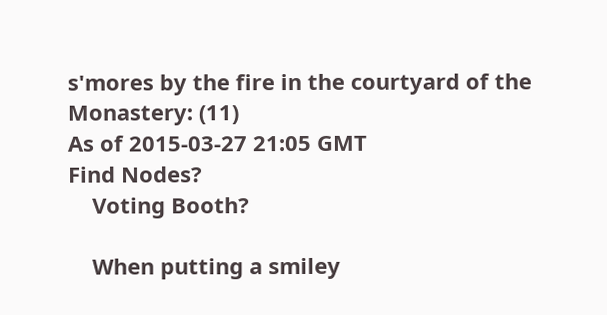s'mores by the fire in the courtyard of the Monastery: (11)
As of 2015-03-27 21:05 GMT
Find Nodes?
    Voting Booth?

    When putting a smiley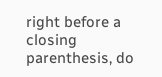right before a closing parenthesis, do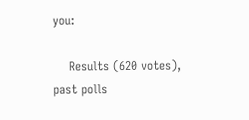you:

    Results (620 votes), past polls